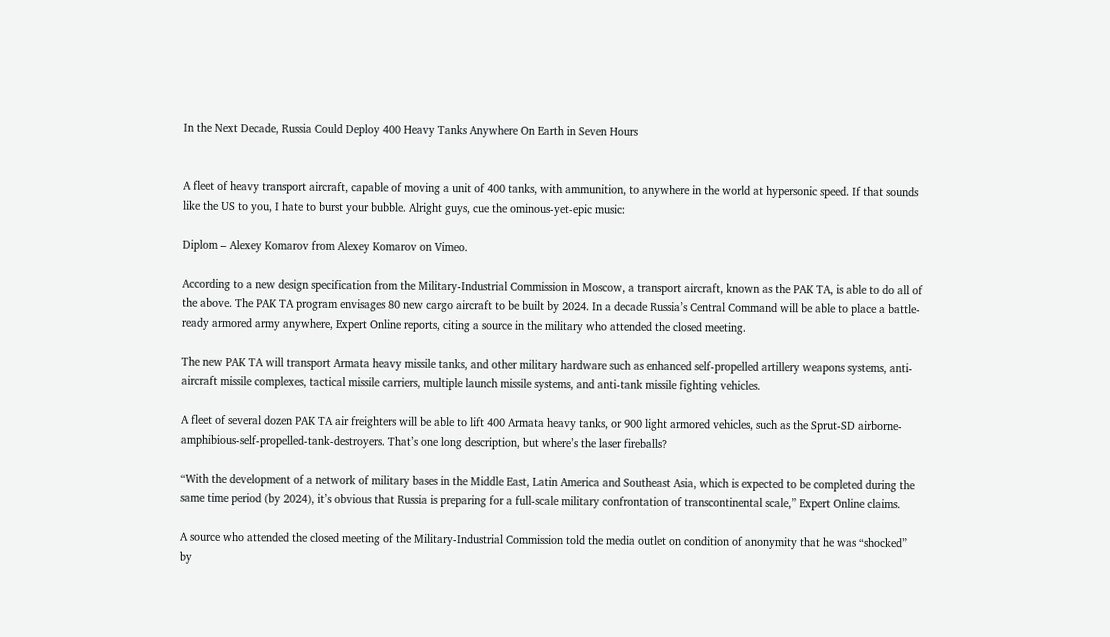In the Next Decade, Russia Could Deploy 400 Heavy Tanks Anywhere On Earth in Seven Hours


A fleet of heavy transport aircraft, capable of moving a unit of 400 tanks, with ammunition, to anywhere in the world at hypersonic speed. If that sounds like the US to you, I hate to burst your bubble. Alright guys, cue the ominous-yet-epic music:

Diplom – Alexey Komarov from Alexey Komarov on Vimeo.

According to a new design specification from the Military-Industrial Commission in Moscow, a transport aircraft, known as the PAK TA, is able to do all of the above. The PAK TA program envisages 80 new cargo aircraft to be built by 2024. In a decade Russia’s Central Command will be able to place a battle-ready armored army anywhere, Expert Online reports, citing a source in the military who attended the closed meeting.

The new PAK TA will transport Armata heavy missile tanks, and other military hardware such as enhanced self-propelled artillery weapons systems, anti-aircraft missile complexes, tactical missile carriers, multiple launch missile systems, and anti-tank missile fighting vehicles.

A fleet of several dozen PAK TA air freighters will be able to lift 400 Armata heavy tanks, or 900 light armored vehicles, such as the Sprut-SD airborne-amphibious-self-propelled-tank-destroyers. That’s one long description, but where’s the laser fireballs?

“With the development of a network of military bases in the Middle East, Latin America and Southeast Asia, which is expected to be completed during the same time period (by 2024), it’s obvious that Russia is preparing for a full-scale military confrontation of transcontinental scale,” Expert Online claims.

A source who attended the closed meeting of the Military-Industrial Commission told the media outlet on condition of anonymity that he was “shocked” by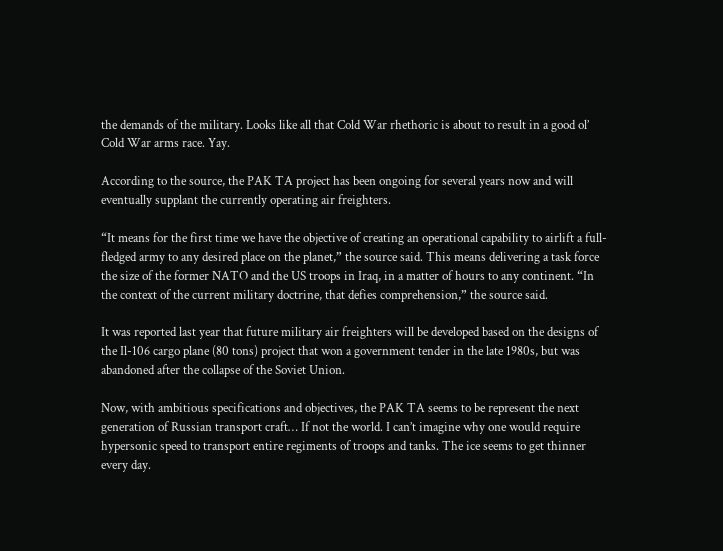the demands of the military. Looks like all that Cold War rhethoric is about to result in a good ol’ Cold War arms race. Yay.

According to the source, the PAK TA project has been ongoing for several years now and will eventually supplant the currently operating air freighters.

“It means for the first time we have the objective of creating an operational capability to airlift a full-fledged army to any desired place on the planet,” the source said. This means delivering a task force the size of the former NATO and the US troops in Iraq, in a matter of hours to any continent. “In the context of the current military doctrine, that defies comprehension,” the source said.

It was reported last year that future military air freighters will be developed based on the designs of the Il-106 cargo plane (80 tons) project that won a government tender in the late 1980s, but was abandoned after the collapse of the Soviet Union.

Now, with ambitious specifications and objectives, the PAK TA seems to be represent the next generation of Russian transport craft… If not the world. I can’t imagine why one would require hypersonic speed to transport entire regiments of troops and tanks. The ice seems to get thinner every day.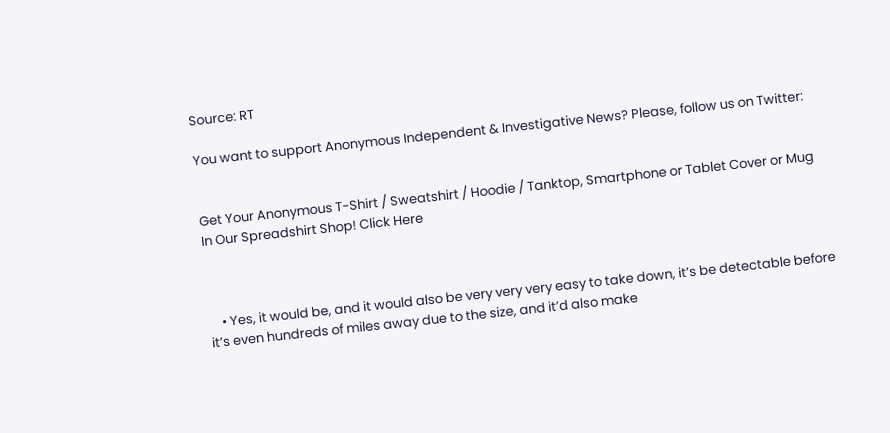Source: RT

You want to support Anonymous Independent & Investigative News? Please, follow us on Twitter:


Get Your Anonymous T-Shirt / Sweatshirt / Hoodie / Tanktop, Smartphone or Tablet Cover or Mug In Our Spreadshirt Shop! Click Here



    • Yes, it would be, and it would also be very very very easy to take down, it’s be detectable before it’s even hundreds of miles away due to the size, and it’d also make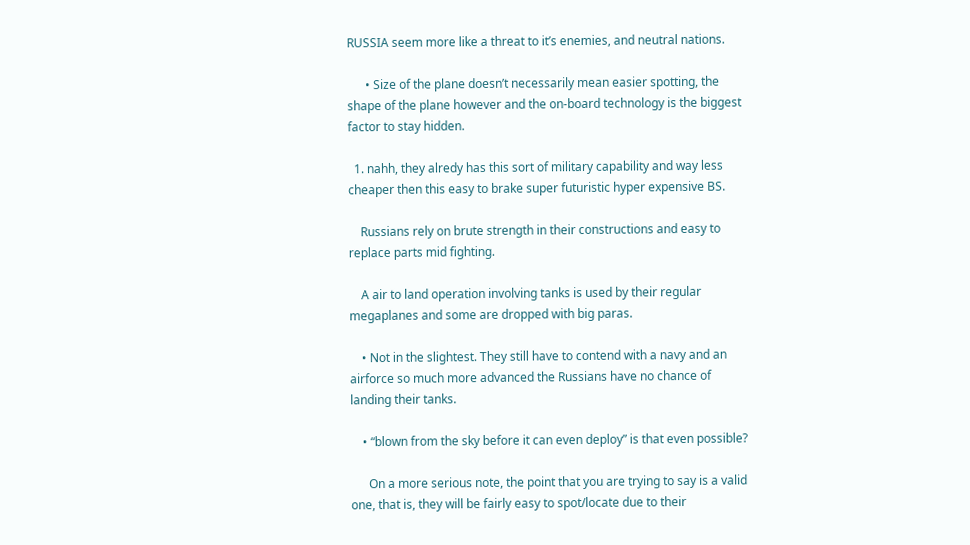RUSSIA seem more like a threat to it’s enemies, and neutral nations.

      • Size of the plane doesn’t necessarily mean easier spotting, the shape of the plane however and the on-board technology is the biggest factor to stay hidden.

  1. nahh, they alredy has this sort of military capability and way less cheaper then this easy to brake super futuristic hyper expensive BS.

    Russians rely on brute strength in their constructions and easy to replace parts mid fighting.

    A air to land operation involving tanks is used by their regular megaplanes and some are dropped with big paras.

    • Not in the slightest. They still have to contend with a navy and an airforce so much more advanced the Russians have no chance of landing their tanks.

    • “blown from the sky before it can even deploy” is that even possible?

      On a more serious note, the point that you are trying to say is a valid one, that is, they will be fairly easy to spot/locate due to their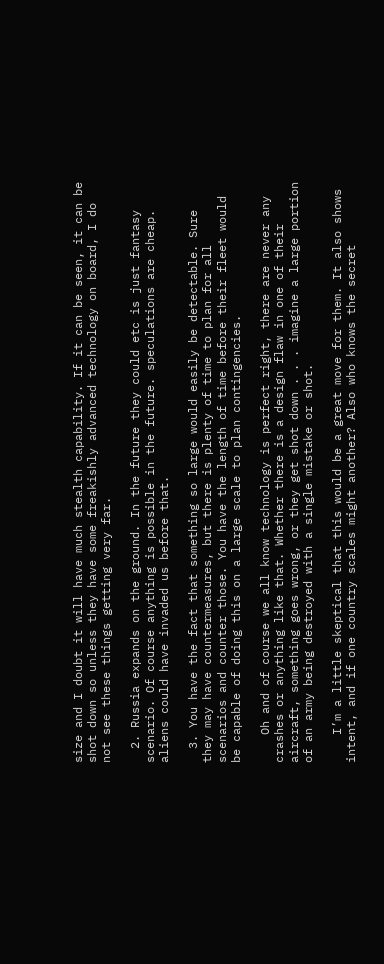size and I doubt it will have much stealth capability. If it can be seen, it can be shot down so unless they have some freakishly advanced technology on board, I do not see these things getting very far.

  2. Russia expands on the ground. In the future they could etc is just fantasy scenario. Of course anything is possible in the future. speculations are cheap. aliens could have invaded us before that.

  3. You have the fact that something so large would easily be detectable. Sure they may have countermeasures, but there is plenty of time to plan for all scenarios and counter those. You have the length of time before their fleet would be capable of doing this on a large scale to plan contingencies.

    Oh and of course we all know technology is perfect right, there are never any crashes or anything like that. Whether there is a design flaw in one of their aircraft, something goes wrong, or they get shot down . . . imagine a large portion of an army being destroyed with a single mistake or shot.

    I’m a little skeptical that this would be a great move for them. It also shows intent, and if one country scales might another? Also who knows the secret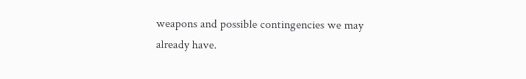weapons and possible contingencies we may already have.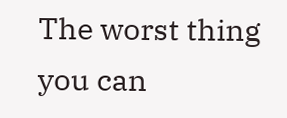The worst thing you can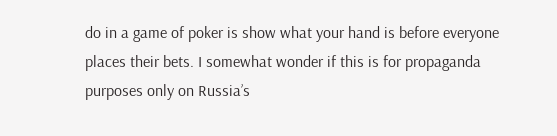do in a game of poker is show what your hand is before everyone places their bets. I somewhat wonder if this is for propaganda purposes only on Russia’s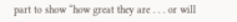part to show “how great they are . . . or will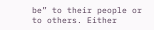be” to their people or to others. Either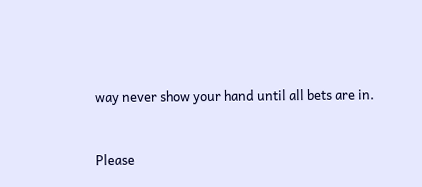way never show your hand until all bets are in.


Please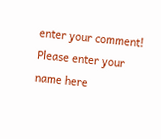enter your comment!
Please enter your name here